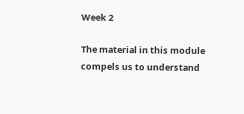Week 2

The material in this module compels us to understand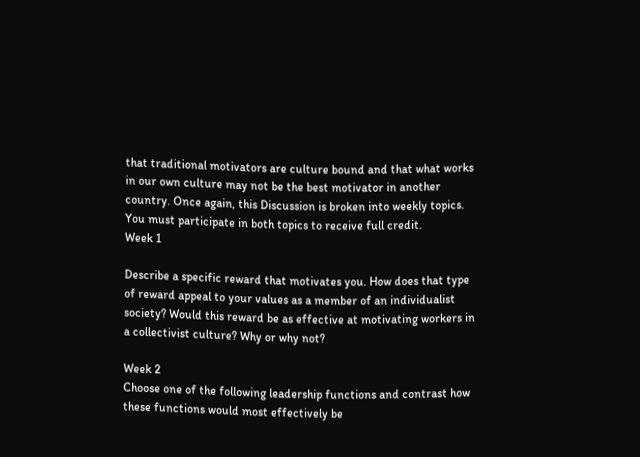that traditional motivators are culture bound and that what works in our own culture may not be the best motivator in another country. Once again, this Discussion is broken into weekly topics. You must participate in both topics to receive full credit.
Week 1

Describe a specific reward that motivates you. How does that type of reward appeal to your values as a member of an individualist society? Would this reward be as effective at motivating workers in a collectivist culture? Why or why not?

Week 2
Choose one of the following leadership functions and contrast how these functions would most effectively be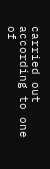carried out according to one of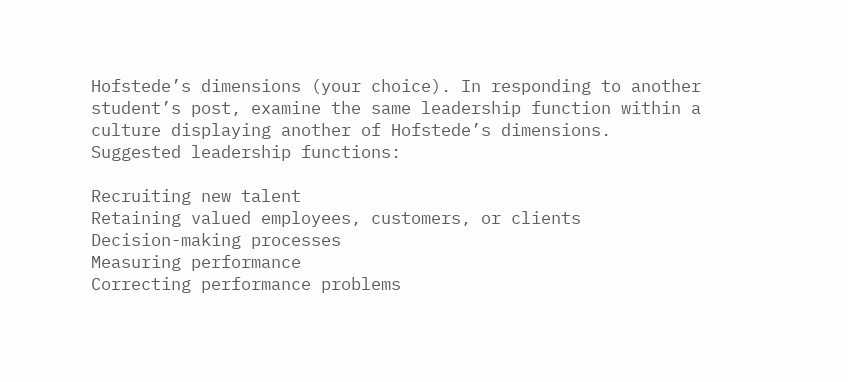Hofstede’s dimensions (your choice). In responding to another student’s post, examine the same leadership function within a culture displaying another of Hofstede’s dimensions.
Suggested leadership functions:

Recruiting new talent
Retaining valued employees, customers, or clients
Decision-making processes
Measuring performance
Correcting performance problems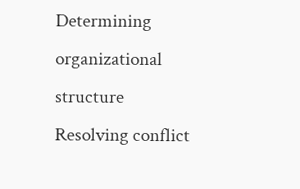Determining organizational structure
Resolving conflict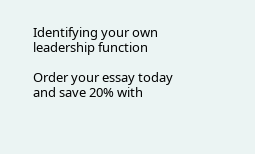Identifying your own leadership function

Order your essay today and save 20% with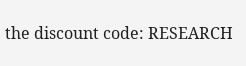the discount code: RESEARCH